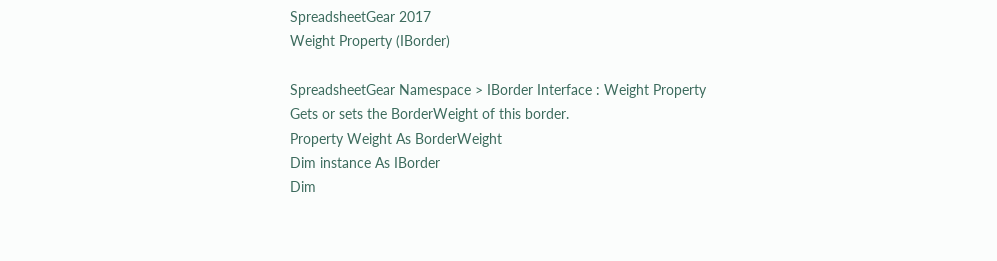SpreadsheetGear 2017
Weight Property (IBorder)

SpreadsheetGear Namespace > IBorder Interface : Weight Property
Gets or sets the BorderWeight of this border.
Property Weight As BorderWeight
Dim instance As IBorder
Dim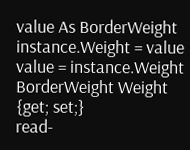value As BorderWeight
instance.Weight = value
value = instance.Weight
BorderWeight Weight {get; set;}
read-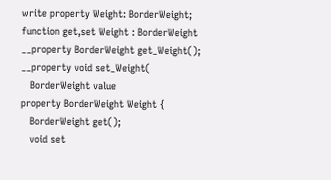write property Weight: BorderWeight;
function get,set Weight : BorderWeight
__property BorderWeight get_Weight();
__property void set_Weight(
   BorderWeight value
property BorderWeight Weight {
   BorderWeight get();
   void set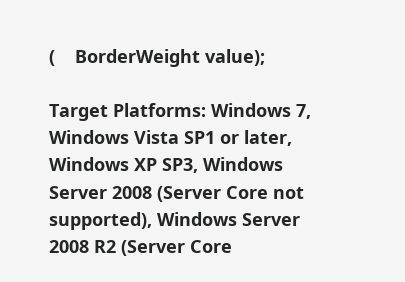(    BorderWeight value);

Target Platforms: Windows 7, Windows Vista SP1 or later, Windows XP SP3, Windows Server 2008 (Server Core not supported), Windows Server 2008 R2 (Server Core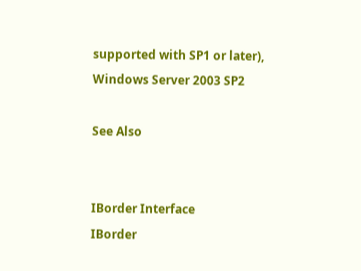supported with SP1 or later), Windows Server 2003 SP2

See Also


IBorder Interface
IBorder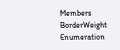Members
BorderWeight Enumeration